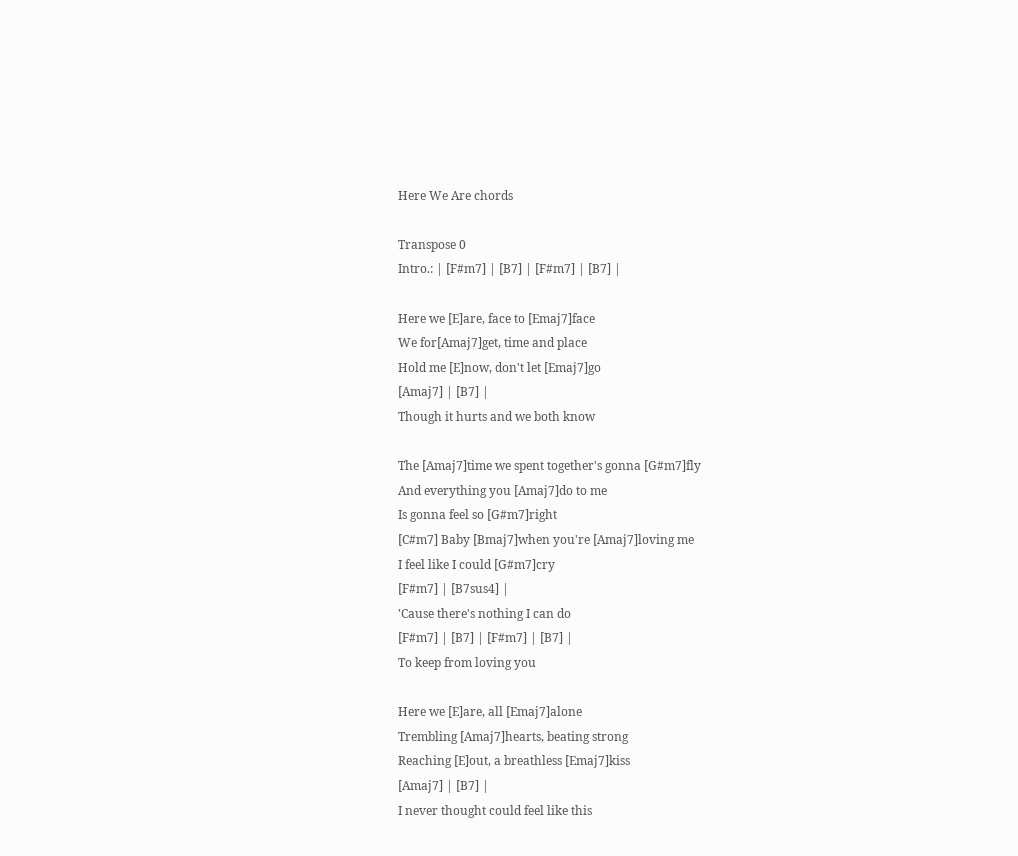Here We Are chords

Transpose 0
Intro.: | [F#m7] | [B7] | [F#m7] | [B7] |

Here we [E]are, face to [Emaj7]face
We for[Amaj7]get, time and place
Hold me [E]now, don't let [Emaj7]go
[Amaj7] | [B7] |
Though it hurts and we both know

The [Amaj7]time we spent together's gonna [G#m7]fly
And everything you [Amaj7]do to me
Is gonna feel so [G#m7]right
[C#m7] Baby [Bmaj7]when you're [Amaj7]loving me
I feel like I could [G#m7]cry
[F#m7] | [B7sus4] |
'Cause there's nothing I can do
[F#m7] | [B7] | [F#m7] | [B7] |
To keep from loving you

Here we [E]are, all [Emaj7]alone
Trembling [Amaj7]hearts, beating strong
Reaching [E]out, a breathless [Emaj7]kiss
[Amaj7] | [B7] |
I never thought could feel like this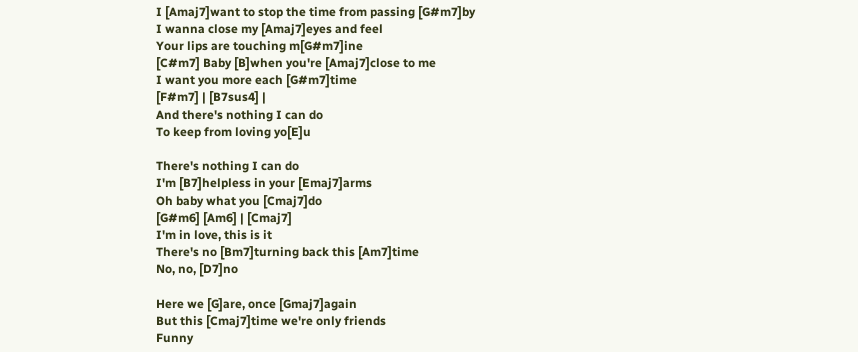I [Amaj7]want to stop the time from passing [G#m7]by
I wanna close my [Amaj7]eyes and feel
Your lips are touching m[G#m7]ine
[C#m7] Baby [B]when you're [Amaj7]close to me
I want you more each [G#m7]time
[F#m7] | [B7sus4] |
And there's nothing I can do
To keep from loving yo[E]u

There's nothing I can do
I'm [B7]helpless in your [Emaj7]arms
Oh baby what you [Cmaj7]do
[G#m6] [Am6] | [Cmaj7]
I'm in love, this is it
There's no [Bm7]turning back this [Am7]time
No, no, [D7]no

Here we [G]are, once [Gmaj7]again
But this [Cmaj7]time we're only friends
Funny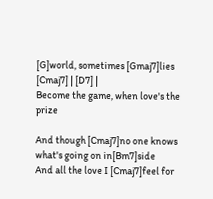[G]world, sometimes [Gmaj7]lies
[Cmaj7] | [D7] |
Become the game, when love's the prize

And though [Cmaj7]no one knows what's going on in[Bm7]side
And all the love I [Cmaj7]feel for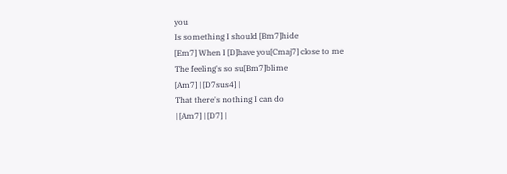you
Is something I should [Bm7]hide
[Em7] When I [D]have you[Cmaj7] close to me
The feeling's so su[Bm7]blime
[Am7] | [D7sus4] |
That there's nothing I can do
| [Am7] | [D7] |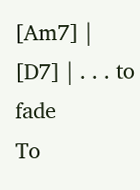[Am7] | [D7] | . . . to fade
To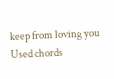keep from loving you
Used chords